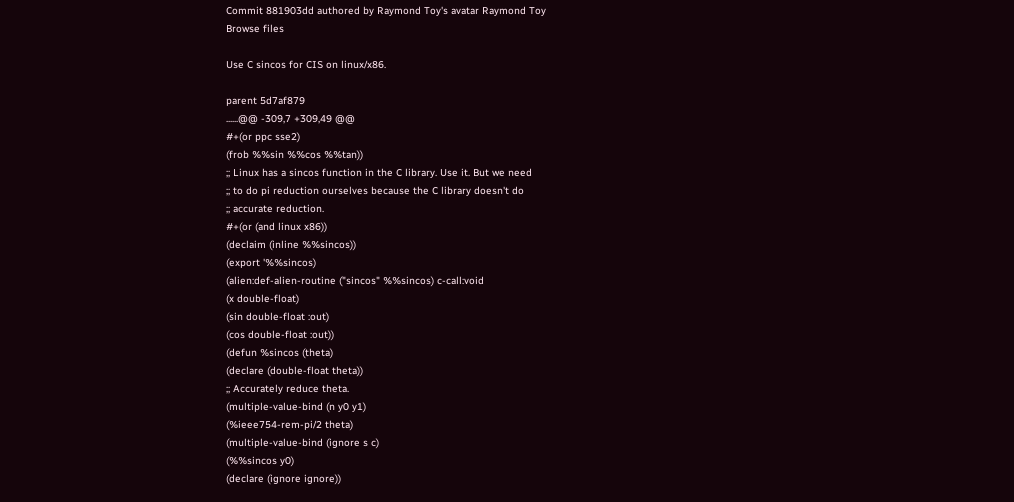Commit 881903dd authored by Raymond Toy's avatar Raymond Toy
Browse files

Use C sincos for CIS on linux/x86.

parent 5d7af879
......@@ -309,7 +309,49 @@
#+(or ppc sse2)
(frob %%sin %%cos %%tan))
;; Linux has a sincos function in the C library. Use it. But we need
;; to do pi reduction ourselves because the C library doesn't do
;; accurate reduction.
#+(or (and linux x86))
(declaim (inline %%sincos))
(export '%%sincos)
(alien:def-alien-routine ("sincos" %%sincos) c-call:void
(x double-float)
(sin double-float :out)
(cos double-float :out))
(defun %sincos (theta)
(declare (double-float theta))
;; Accurately reduce theta.
(multiple-value-bind (n y0 y1)
(%ieee754-rem-pi/2 theta)
(multiple-value-bind (ignore s c)
(%%sincos y0)
(declare (ignore ignore))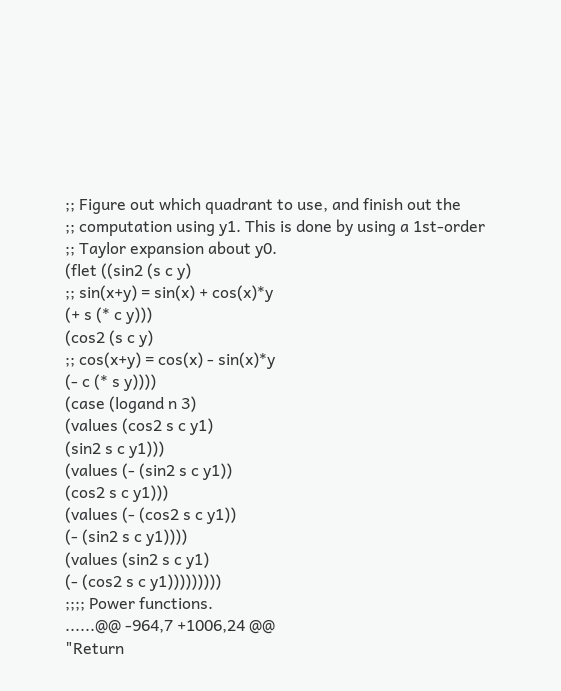;; Figure out which quadrant to use, and finish out the
;; computation using y1. This is done by using a 1st-order
;; Taylor expansion about y0.
(flet ((sin2 (s c y)
;; sin(x+y) = sin(x) + cos(x)*y
(+ s (* c y)))
(cos2 (s c y)
;; cos(x+y) = cos(x) - sin(x)*y
(- c (* s y))))
(case (logand n 3)
(values (cos2 s c y1)
(sin2 s c y1)))
(values (- (sin2 s c y1))
(cos2 s c y1)))
(values (- (cos2 s c y1))
(- (sin2 s c y1))))
(values (sin2 s c y1)
(- (cos2 s c y1)))))))))
;;;; Power functions.
......@@ -964,7 +1006,24 @@
"Return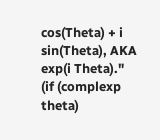cos(Theta) + i sin(Theta), AKA exp(i Theta)."
(if (complexp theta)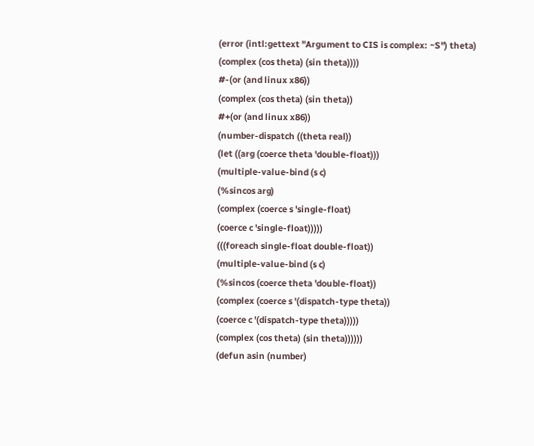(error (intl:gettext "Argument to CIS is complex: ~S") theta)
(complex (cos theta) (sin theta))))
#-(or (and linux x86))
(complex (cos theta) (sin theta))
#+(or (and linux x86))
(number-dispatch ((theta real))
(let ((arg (coerce theta 'double-float)))
(multiple-value-bind (s c)
(%sincos arg)
(complex (coerce s 'single-float)
(coerce c 'single-float)))))
(((foreach single-float double-float))
(multiple-value-bind (s c)
(%sincos (coerce theta 'double-float))
(complex (coerce s '(dispatch-type theta))
(coerce c '(dispatch-type theta)))))
(complex (cos theta) (sin theta))))))
(defun asin (number)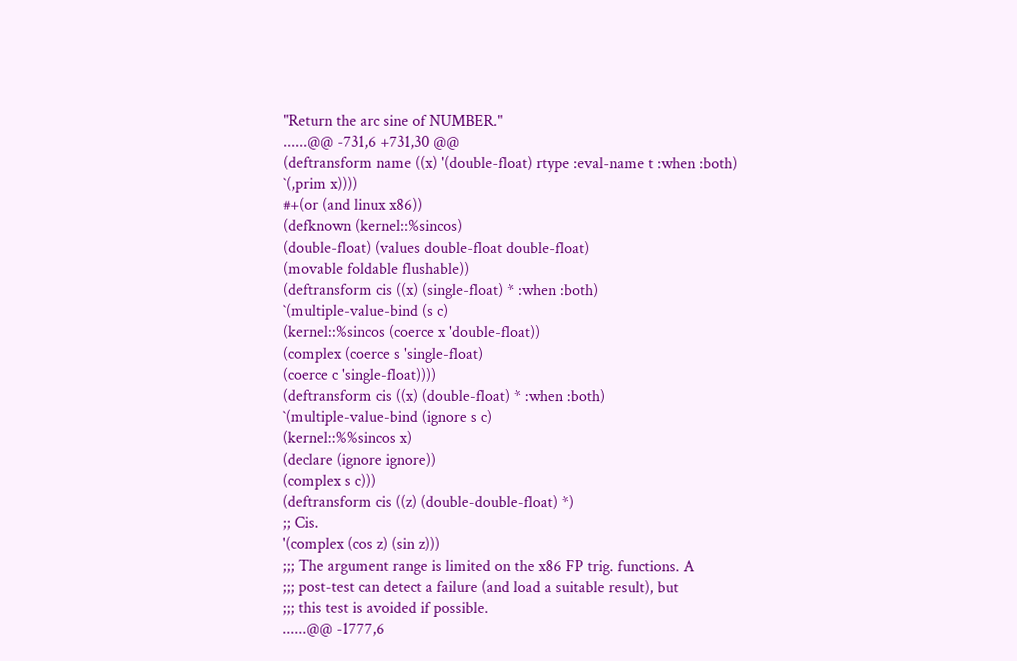"Return the arc sine of NUMBER."
......@@ -731,6 +731,30 @@
(deftransform name ((x) '(double-float) rtype :eval-name t :when :both)
`(,prim x))))
#+(or (and linux x86))
(defknown (kernel::%sincos)
(double-float) (values double-float double-float)
(movable foldable flushable))
(deftransform cis ((x) (single-float) * :when :both)
`(multiple-value-bind (s c)
(kernel::%sincos (coerce x 'double-float))
(complex (coerce s 'single-float)
(coerce c 'single-float))))
(deftransform cis ((x) (double-float) * :when :both)
`(multiple-value-bind (ignore s c)
(kernel::%%sincos x)
(declare (ignore ignore))
(complex s c)))
(deftransform cis ((z) (double-double-float) *)
;; Cis.
'(complex (cos z) (sin z)))
;;; The argument range is limited on the x86 FP trig. functions. A
;;; post-test can detect a failure (and load a suitable result), but
;;; this test is avoided if possible.
......@@ -1777,6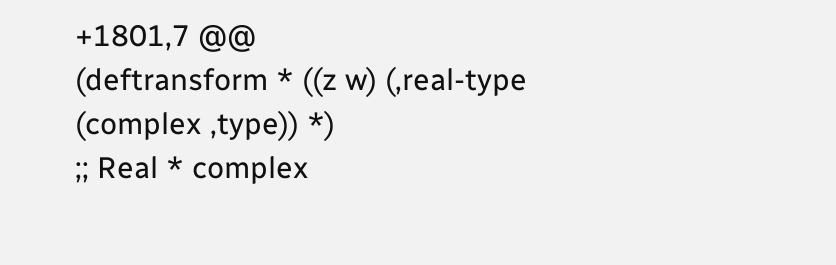+1801,7 @@
(deftransform * ((z w) (,real-type (complex ,type)) *)
;; Real * complex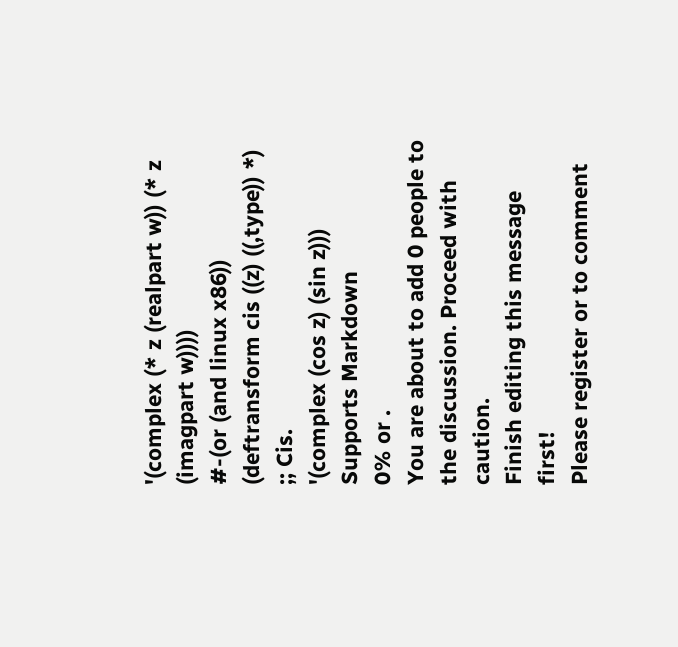'(complex (* z (realpart w)) (* z (imagpart w))))
#-(or (and linux x86))
(deftransform cis ((z) ((,type)) *)
;; Cis.
'(complex (cos z) (sin z)))
Supports Markdown
0% or .
You are about to add 0 people to the discussion. Proceed with caution.
Finish editing this message first!
Please register or to comment